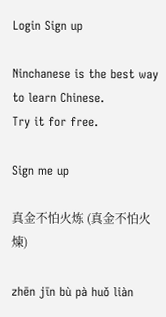Login Sign up

Ninchanese is the best way to learn Chinese.
Try it for free.

Sign me up

真金不怕火炼 (真金不怕火煉)

zhēn jīn bù pà huǒ liàn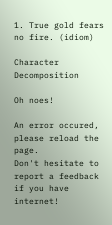1. True gold fears no fire. (idiom)

Character Decomposition

Oh noes!

An error occured, please reload the page.
Don't hesitate to report a feedback if you have internet!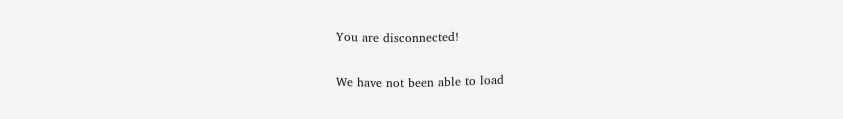You are disconnected!

We have not been able to load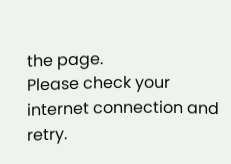the page.
Please check your internet connection and retry.